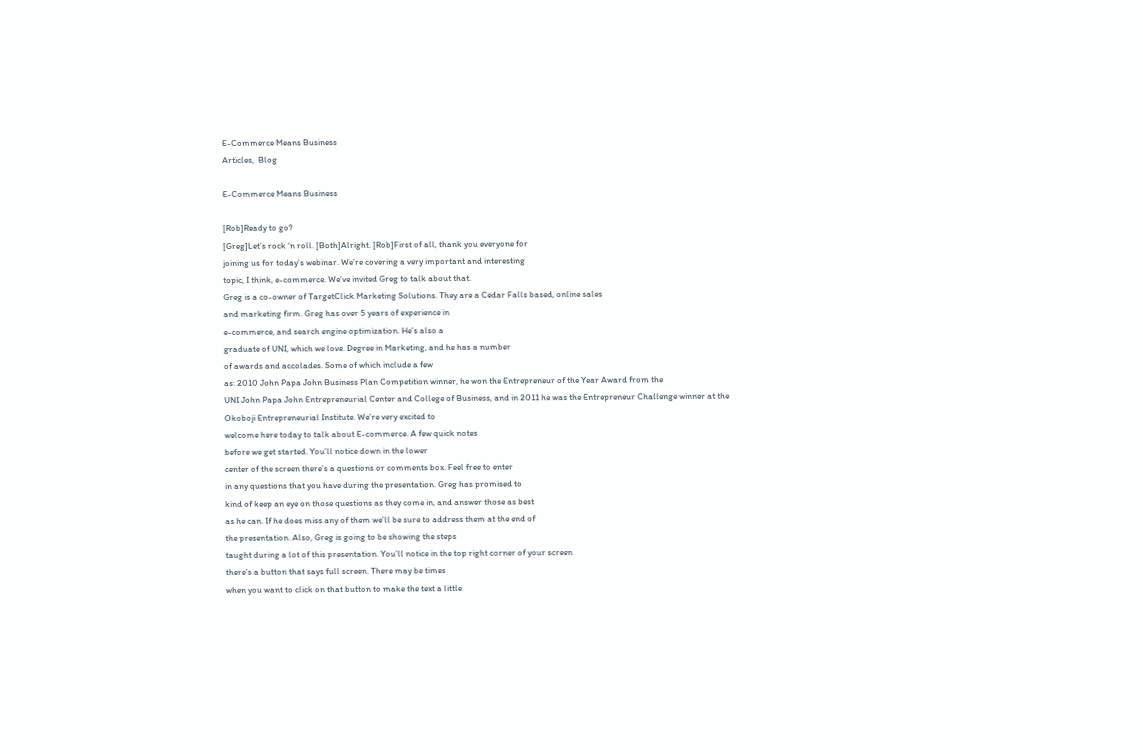E-Commerce Means Business
Articles,  Blog

E-Commerce Means Business

[Rob]Ready to go?
[Greg]Let’s rock ‘n roll. [Both]Alright. [Rob]First of all, thank you everyone for
joining us for today’s webinar. We’re covering a very important and interesting
topic, I think, e-commerce. We’ve invited Greg to talk about that.
Greg is a co-owner of TargetClick Marketing Solutions. They are a Cedar Falls based, online sales
and marketing firm. Greg has over 5 years of experience in
e-commerce, and search engine optimization. He’s also a
graduate of UNI, which we love. Degree in Marketing, and he has a number
of awards and accolades. Some of which include a few
as: 2010 John Papa John Business Plan Competition winner, he won the Entrepreneur of the Year Award from the
UNI John Papa John Entrepreneurial Center and College of Business, and in 2011 he was the Entrepreneur Challenge winner at the
Okoboji Entrepreneurial Institute. We’re very excited to
welcome here today to talk about E-commerce. A few quick notes
before we get started. You’ll notice down in the lower
center of the screen there’s a questions or comments box. Feel free to enter
in any questions that you have during the presentation. Greg has promised to
kind of keep an eye on those questions as they come in, and answer those as best
as he can. If he does miss any of them we’ll be sure to address them at the end of
the presentation. Also, Greg is going to be showing the steps
taught during a lot of this presentation. You’ll notice in the top right corner of your screen
there’s a button that says full screen. There may be times
when you want to click on that button to make the text a little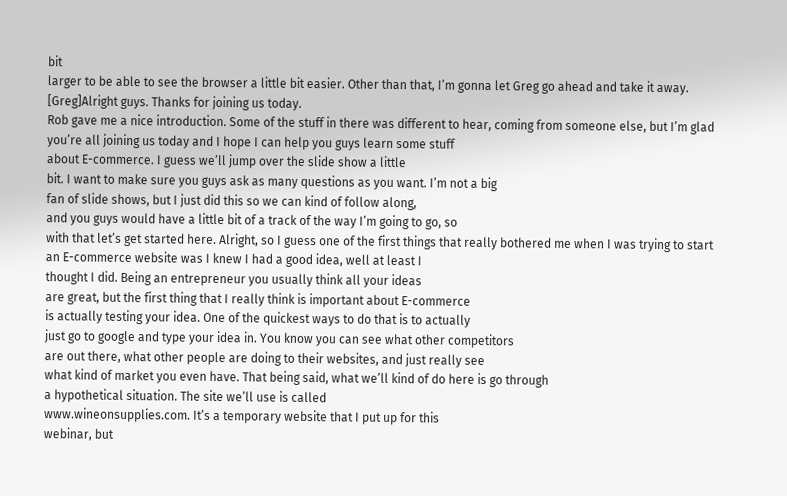bit
larger to be able to see the browser a little bit easier. Other than that, I’m gonna let Greg go ahead and take it away. [Greg]Alright guys. Thanks for joining us today.
Rob gave me a nice introduction. Some of the stuff in there was different to hear, coming from someone else, but I’m glad
you’re all joining us today and I hope I can help you guys learn some stuff
about E-commerce. I guess we’ll jump over the slide show a little
bit. I want to make sure you guys ask as many questions as you want. I’m not a big
fan of slide shows, but I just did this so we can kind of follow along,
and you guys would have a little bit of a track of the way I’m going to go, so
with that let’s get started here. Alright, so I guess one of the first things that really bothered me when I was trying to start
an E-commerce website was I knew I had a good idea, well at least I
thought I did. Being an entrepreneur you usually think all your ideas
are great, but the first thing that I really think is important about E-commerce
is actually testing your idea. One of the quickest ways to do that is to actually
just go to google and type your idea in. You know you can see what other competitors
are out there, what other people are doing to their websites, and just really see
what kind of market you even have. That being said, what we’ll kind of do here is go through
a hypothetical situation. The site we’ll use is called
www.wineonsupplies.com. It’s a temporary website that I put up for this
webinar, but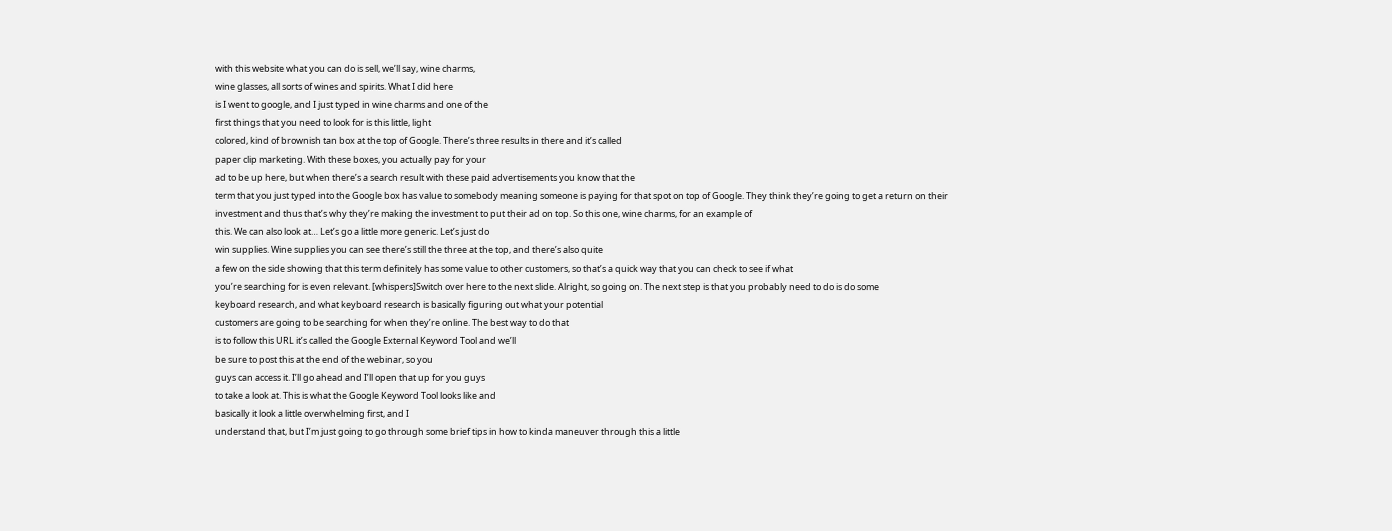with this website what you can do is sell, we’ll say, wine charms,
wine glasses, all sorts of wines and spirits. What I did here
is I went to google, and I just typed in wine charms and one of the
first things that you need to look for is this little, light
colored, kind of brownish tan box at the top of Google. There’s three results in there and it’s called
paper clip marketing. With these boxes, you actually pay for your
ad to be up here, but when there’s a search result with these paid advertisements you know that the
term that you just typed into the Google box has value to somebody meaning someone is paying for that spot on top of Google. They think they’re going to get a return on their
investment and thus that’s why they’re making the investment to put their ad on top. So this one, wine charms, for an example of
this. We can also look at… Let’s go a little more generic. Let’s just do
win supplies. Wine supplies you can see there’s still the three at the top, and there’s also quite
a few on the side showing that this term definitely has some value to other customers, so that’s a quick way that you can check to see if what
you’re searching for is even relevant. [whispers]Switch over here to the next slide. Alright, so going on. The next step is that you probably need to do is do some
keyboard research, and what keyboard research is basically figuring out what your potential
customers are going to be searching for when they’re online. The best way to do that
is to follow this URL it’s called the Google External Keyword Tool and we’ll
be sure to post this at the end of the webinar, so you
guys can access it. I’ll go ahead and I’ll open that up for you guys
to take a look at. This is what the Google Keyword Tool looks like and
basically it look a little overwhelming first, and I
understand that, but I’m just going to go through some brief tips in how to kinda maneuver through this a little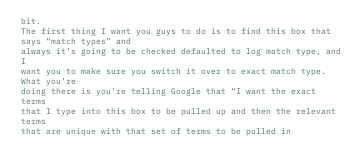bit.
The first thing I want you guys to do is to find this box that says “match types” and
always it’s going to be checked defaulted to log match type, and I
want you to make sure you switch it over to exact match type. What you’re
doing there is you’re telling Google that “I want the exact terms
that I type into this box to be pulled up and then the relevant terms
that are unique with that set of terms to be pulled in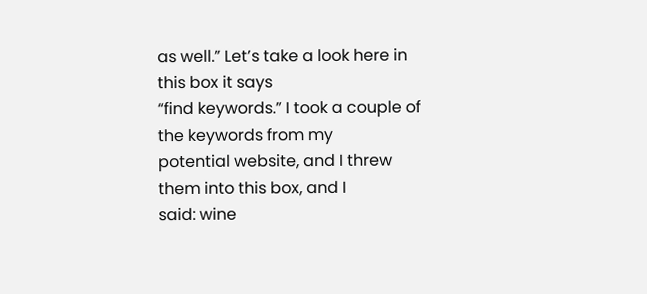as well.” Let’s take a look here in this box it says
“find keywords.” I took a couple of the keywords from my
potential website, and I threw them into this box, and I
said: wine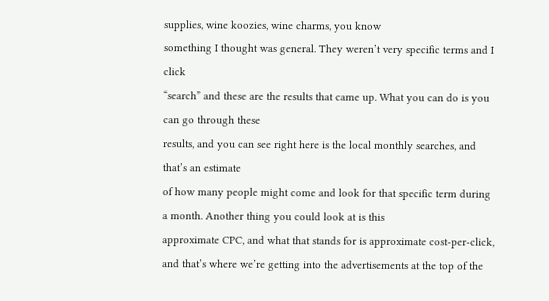supplies, wine koozies, wine charms, you know
something I thought was general. They weren’t very specific terms and I click
“search” and these are the results that came up. What you can do is you can go through these
results, and you can see right here is the local monthly searches, and that’s an estimate
of how many people might come and look for that specific term during
a month. Another thing you could look at is this
approximate CPC, and what that stands for is approximate cost-per-click,
and that’s where we’re getting into the advertisements at the top of the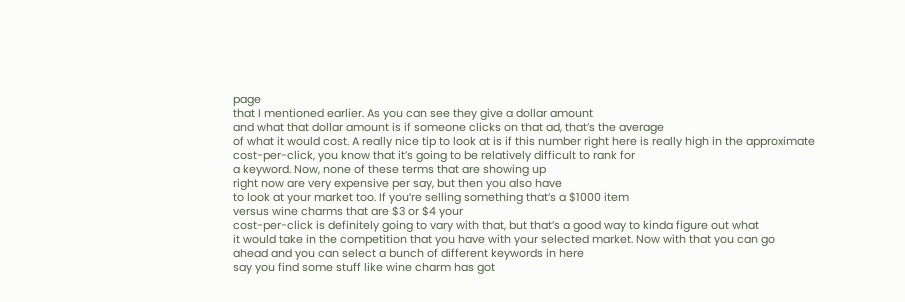page
that I mentioned earlier. As you can see they give a dollar amount
and what that dollar amount is if someone clicks on that ad, that’s the average
of what it would cost. A really nice tip to look at is if this number right here is really high in the approximate
cost-per-click, you know that it’s going to be relatively difficult to rank for
a keyword. Now, none of these terms that are showing up
right now are very expensive per say, but then you also have
to look at your market too. If you’re selling something that’s a $1000 item
versus wine charms that are $3 or $4 your
cost-per-click is definitely going to vary with that, but that’s a good way to kinda figure out what
it would take in the competition that you have with your selected market. Now with that you can go
ahead and you can select a bunch of different keywords in here
say you find some stuff like wine charm has got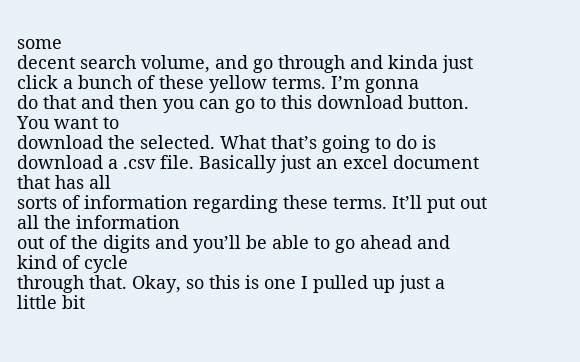some
decent search volume, and go through and kinda just
click a bunch of these yellow terms. I’m gonna
do that and then you can go to this download button. You want to
download the selected. What that’s going to do is download a .csv file. Basically just an excel document that has all
sorts of information regarding these terms. It’ll put out all the information
out of the digits and you’ll be able to go ahead and kind of cycle
through that. Okay, so this is one I pulled up just a little bit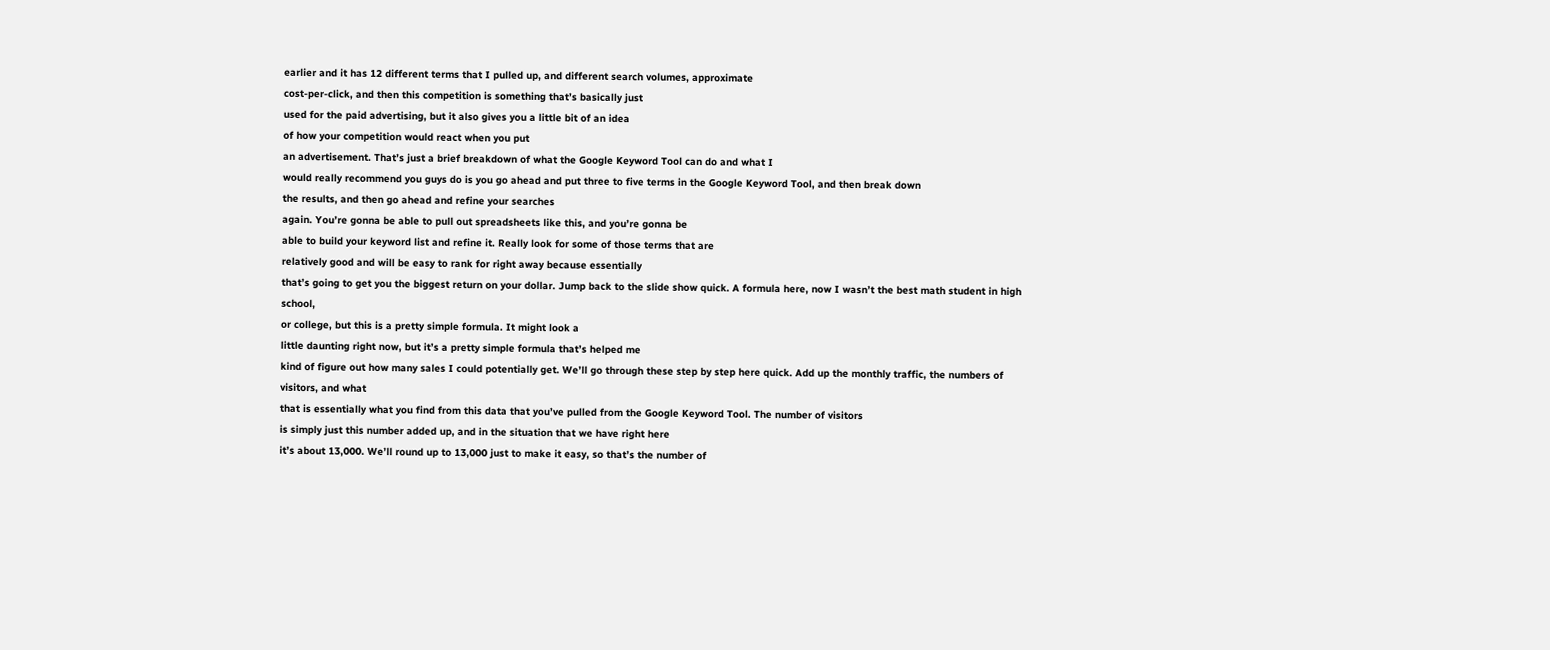earlier and it has 12 different terms that I pulled up, and different search volumes, approximate
cost-per-click, and then this competition is something that’s basically just
used for the paid advertising, but it also gives you a little bit of an idea
of how your competition would react when you put
an advertisement. That’s just a brief breakdown of what the Google Keyword Tool can do and what I
would really recommend you guys do is you go ahead and put three to five terms in the Google Keyword Tool, and then break down
the results, and then go ahead and refine your searches
again. You’re gonna be able to pull out spreadsheets like this, and you’re gonna be
able to build your keyword list and refine it. Really look for some of those terms that are
relatively good and will be easy to rank for right away because essentially
that’s going to get you the biggest return on your dollar. Jump back to the slide show quick. A formula here, now I wasn’t the best math student in high school,
or college, but this is a pretty simple formula. It might look a
little daunting right now, but it’s a pretty simple formula that’s helped me
kind of figure out how many sales I could potentially get. We’ll go through these step by step here quick. Add up the monthly traffic, the numbers of visitors, and what
that is essentially what you find from this data that you’ve pulled from the Google Keyword Tool. The number of visitors
is simply just this number added up, and in the situation that we have right here
it’s about 13,000. We’ll round up to 13,000 just to make it easy, so that’s the number of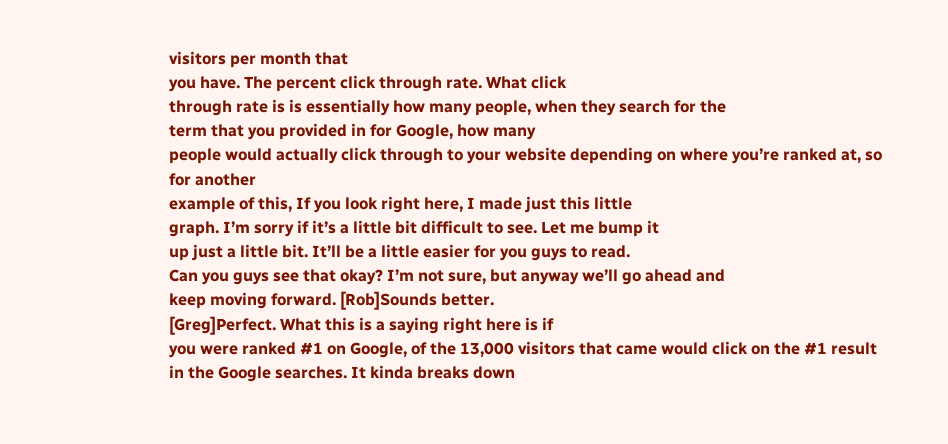visitors per month that
you have. The percent click through rate. What click
through rate is is essentially how many people, when they search for the
term that you provided in for Google, how many
people would actually click through to your website depending on where you’re ranked at, so for another
example of this, If you look right here, I made just this little
graph. I’m sorry if it’s a little bit difficult to see. Let me bump it
up just a little bit. It’ll be a little easier for you guys to read.
Can you guys see that okay? I’m not sure, but anyway we’ll go ahead and
keep moving forward. [Rob]Sounds better.
[Greg]Perfect. What this is a saying right here is if
you were ranked #1 on Google, of the 13,000 visitors that came would click on the #1 result in the Google searches. It kinda breaks down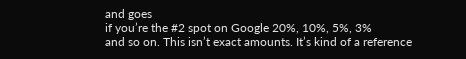and goes
if you’re the #2 spot on Google 20%, 10%, 5%, 3%
and so on. This isn’t exact amounts. It’s kind of a reference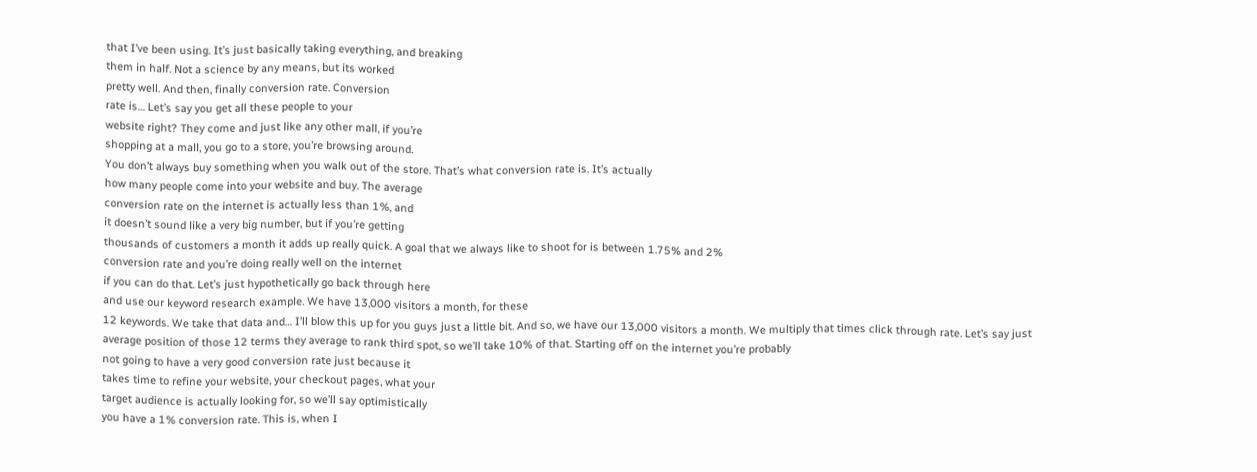that I’ve been using. It’s just basically taking everything, and breaking
them in half. Not a science by any means, but its worked
pretty well. And then, finally conversion rate. Conversion
rate is… Let’s say you get all these people to your
website right? They come and just like any other mall, if you’re
shopping at a mall, you go to a store, you’re browsing around.
You don’t always buy something when you walk out of the store. That’s what conversion rate is. It’s actually
how many people come into your website and buy. The average
conversion rate on the internet is actually less than 1%, and
it doesn’t sound like a very big number, but if you’re getting
thousands of customers a month it adds up really quick. A goal that we always like to shoot for is between 1.75% and 2%
conversion rate and you’re doing really well on the internet
if you can do that. Let’s just hypothetically go back through here
and use our keyword research example. We have 13,000 visitors a month, for these
12 keywords. We take that data and… I’ll blow this up for you guys just a little bit. And so, we have our 13,000 visitors a month. We multiply that times click through rate. Let’s say just
average position of those 12 terms they average to rank third spot, so we’ll take 10% of that. Starting off on the internet you’re probably
not going to have a very good conversion rate just because it
takes time to refine your website, your checkout pages, what your
target audience is actually looking for, so we’ll say optimistically
you have a 1% conversion rate. This is, when I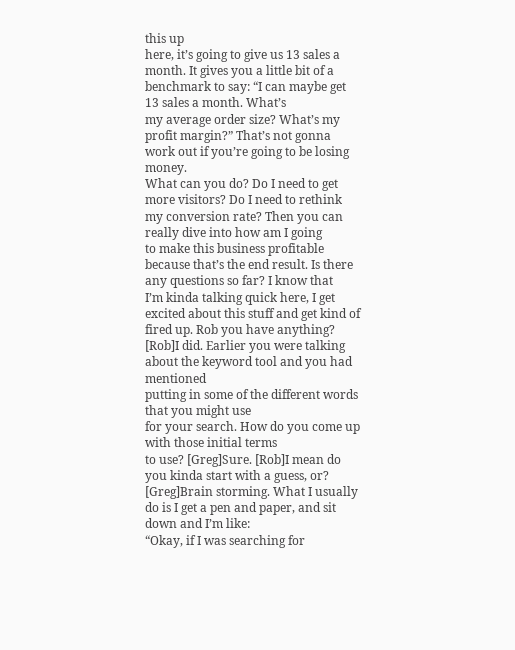this up
here, it’s going to give us 13 sales a month. It gives you a little bit of a benchmark to say: “I can maybe get 13 sales a month. What’s
my average order size? What’s my profit margin?” That’s not gonna work out if you’re going to be losing money.
What can you do? Do I need to get more visitors? Do I need to rethink my conversion rate? Then you can really dive into how am I going
to make this business profitable because that’s the end result. Is there any questions so far? I know that
I’m kinda talking quick here, I get excited about this stuff and get kind of fired up. Rob you have anything? [Rob]I did. Earlier you were talking about the keyword tool and you had mentioned
putting in some of the different words that you might use
for your search. How do you come up with those initial terms
to use? [Greg]Sure. [Rob]I mean do you kinda start with a guess, or?
[Greg]Brain storming. What I usually do is I get a pen and paper, and sit down and I’m like:
“Okay, if I was searching for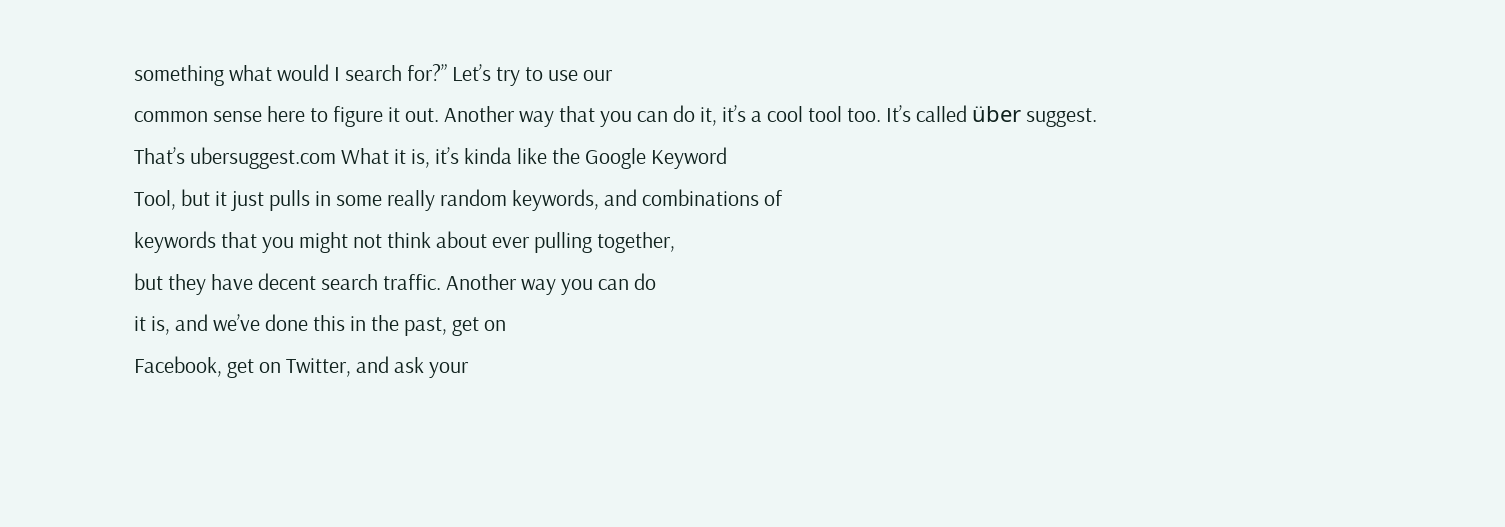something what would I search for?” Let’s try to use our
common sense here to figure it out. Another way that you can do it, it’s a cool tool too. It’s called über suggest.
That’s ubersuggest.com What it is, it’s kinda like the Google Keyword
Tool, but it just pulls in some really random keywords, and combinations of
keywords that you might not think about ever pulling together,
but they have decent search traffic. Another way you can do
it is, and we’ve done this in the past, get on
Facebook, get on Twitter, and ask your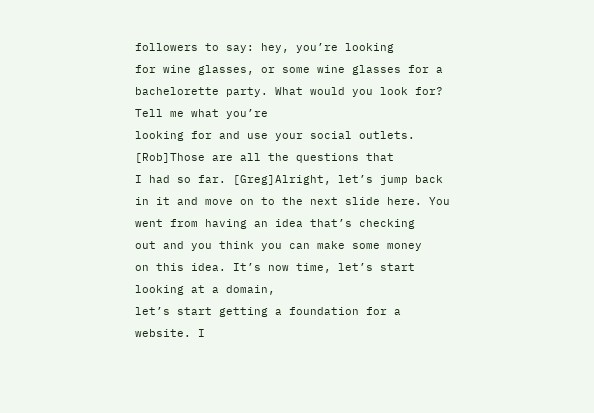followers to say: hey, you’re looking
for wine glasses, or some wine glasses for a
bachelorette party. What would you look for? Tell me what you’re
looking for and use your social outlets. [Rob]Those are all the questions that
I had so far. [Greg]Alright, let’s jump back in it and move on to the next slide here. You went from having an idea that’s checking
out and you think you can make some money
on this idea. It’s now time, let’s start looking at a domain,
let’s start getting a foundation for a website. I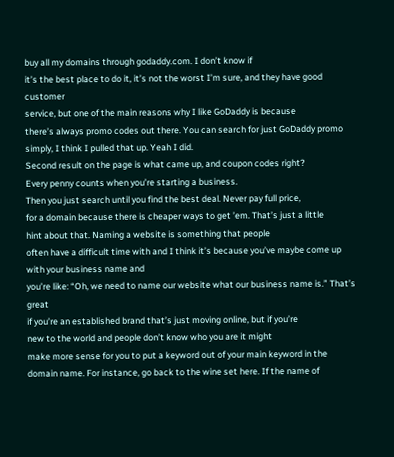buy all my domains through godaddy.com. I don’t know if
it’s the best place to do it, it’s not the worst I’m sure, and they have good customer
service, but one of the main reasons why I like GoDaddy is because
there’s always promo codes out there. You can search for just GoDaddy promo simply, I think I pulled that up. Yeah I did.
Second result on the page is what came up, and coupon codes right?
Every penny counts when you’re starting a business.
Then you just search until you find the best deal. Never pay full price,
for a domain because there is cheaper ways to get ’em. That’s just a little
hint about that. Naming a website is something that people
often have a difficult time with and I think it’s because you’ve maybe come up with your business name and
you’re like: “Oh, we need to name our website what our business name is.” That’s great
if you’re an established brand that’s just moving online, but if you’re
new to the world and people don’t know who you are it might
make more sense for you to put a keyword out of your main keyword in the
domain name. For instance, go back to the wine set here. If the name of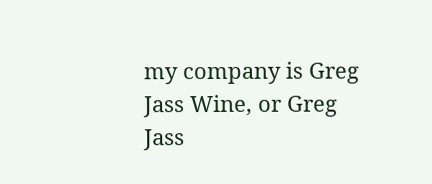my company is Greg Jass Wine, or Greg Jass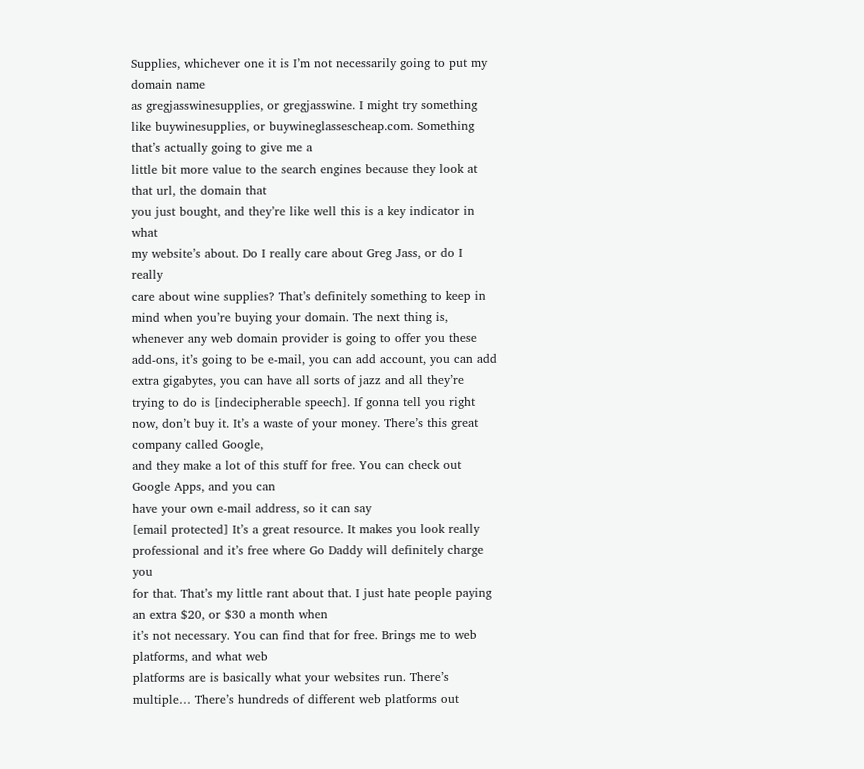Supplies, whichever one it is I’m not necessarily going to put my domain name
as gregjasswinesupplies, or gregjasswine. I might try something like buywinesupplies, or buywineglassescheap.com. Something that’s actually going to give me a
little bit more value to the search engines because they look at that url, the domain that
you just bought, and they’re like well this is a key indicator in what
my website’s about. Do I really care about Greg Jass, or do I really
care about wine supplies? That’s definitely something to keep in mind when you’re buying your domain. The next thing is, whenever any web domain provider is going to offer you these
add-ons, it’s going to be e-mail, you can add account, you can add
extra gigabytes, you can have all sorts of jazz and all they’re
trying to do is [indecipherable speech]. If gonna tell you right now, don’t buy it. It’s a waste of your money. There’s this great company called Google,
and they make a lot of this stuff for free. You can check out Google Apps, and you can
have your own e-mail address, so it can say
[email protected] It’s a great resource. It makes you look really
professional and it’s free where Go Daddy will definitely charge you
for that. That’s my little rant about that. I just hate people paying an extra $20, or $30 a month when
it’s not necessary. You can find that for free. Brings me to web platforms, and what web
platforms are is basically what your websites run. There’s multiple… There’s hundreds of different web platforms out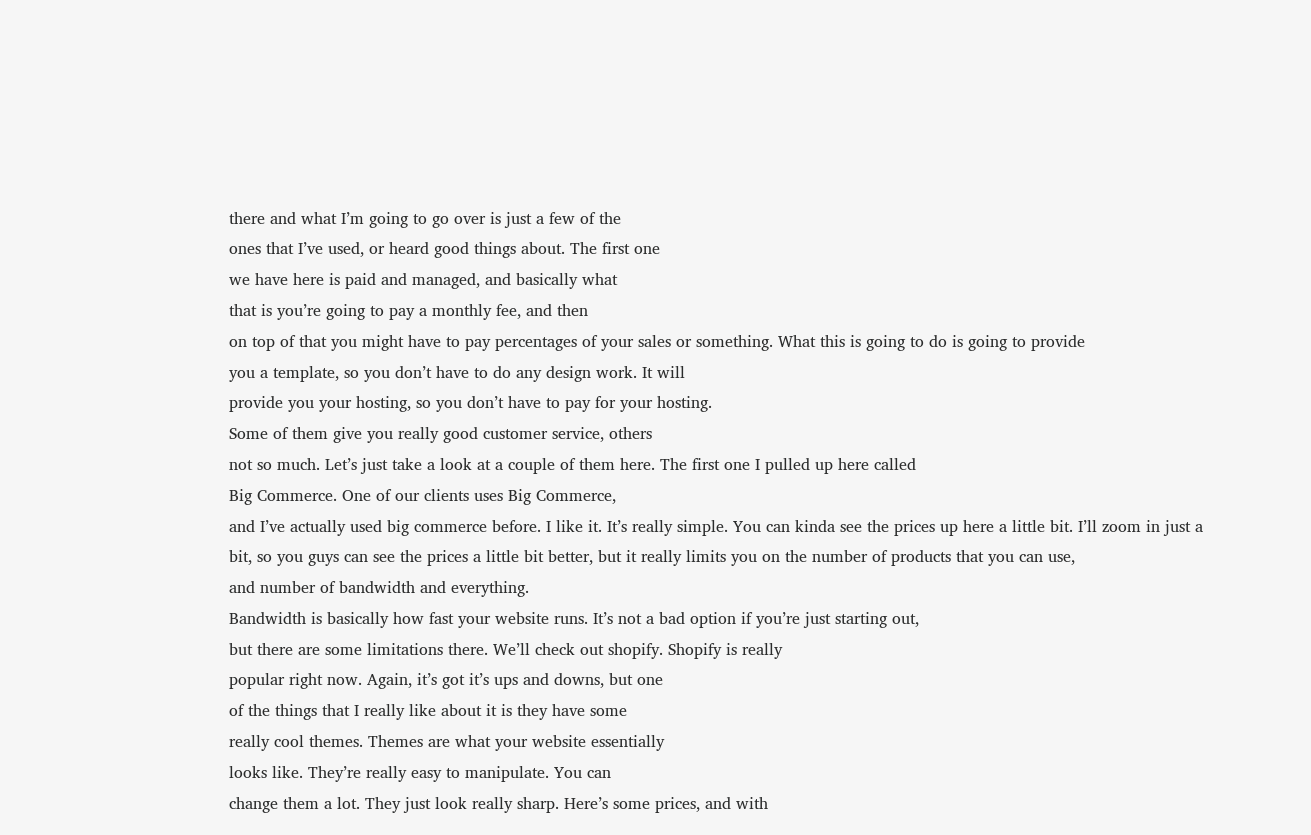there and what I’m going to go over is just a few of the
ones that I’ve used, or heard good things about. The first one
we have here is paid and managed, and basically what
that is you’re going to pay a monthly fee, and then
on top of that you might have to pay percentages of your sales or something. What this is going to do is going to provide
you a template, so you don’t have to do any design work. It will
provide you your hosting, so you don’t have to pay for your hosting.
Some of them give you really good customer service, others
not so much. Let’s just take a look at a couple of them here. The first one I pulled up here called
Big Commerce. One of our clients uses Big Commerce,
and I’ve actually used big commerce before. I like it. It’s really simple. You can kinda see the prices up here a little bit. I’ll zoom in just a
bit, so you guys can see the prices a little bit better, but it really limits you on the number of products that you can use,
and number of bandwidth and everything.
Bandwidth is basically how fast your website runs. It’s not a bad option if you’re just starting out,
but there are some limitations there. We’ll check out shopify. Shopify is really
popular right now. Again, it’s got it’s ups and downs, but one
of the things that I really like about it is they have some
really cool themes. Themes are what your website essentially
looks like. They’re really easy to manipulate. You can
change them a lot. They just look really sharp. Here’s some prices, and with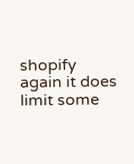shopify again it does limit some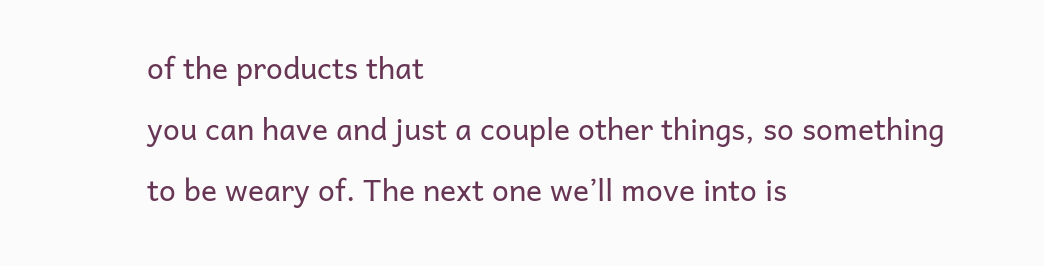of the products that
you can have and just a couple other things, so something
to be weary of. The next one we’ll move into is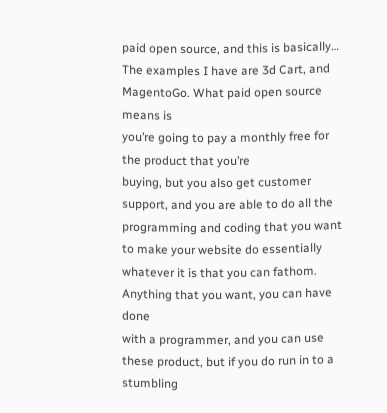paid open source, and this is basically… The examples I have are 3d Cart, and
MagentoGo. What paid open source means is
you’re going to pay a monthly free for the product that you’re
buying, but you also get customer support, and you are able to do all the programming and coding that you want
to make your website do essentially whatever it is that you can fathom. Anything that you want, you can have done
with a programmer, and you can use these product, but if you do run in to a stumbling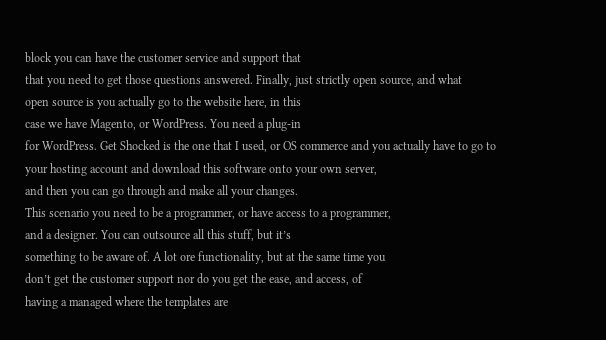block you can have the customer service and support that
that you need to get those questions answered. Finally, just strictly open source, and what
open source is you actually go to the website here, in this
case we have Magento, or WordPress. You need a plug-in
for WordPress. Get Shocked is the one that I used, or OS commerce and you actually have to go to
your hosting account and download this software onto your own server,
and then you can go through and make all your changes.
This scenario you need to be a programmer, or have access to a programmer,
and a designer. You can outsource all this stuff, but it’s
something to be aware of. A lot ore functionality, but at the same time you
don’t get the customer support nor do you get the ease, and access, of
having a managed where the templates are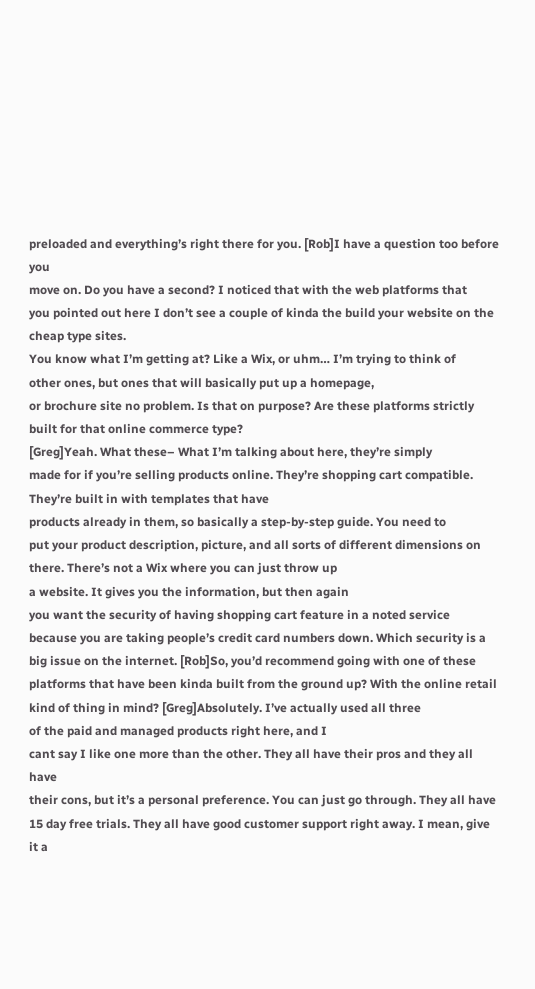preloaded and everything’s right there for you. [Rob]I have a question too before you
move on. Do you have a second? I noticed that with the web platforms that
you pointed out here I don’t see a couple of kinda the build your website on the cheap type sites.
You know what I’m getting at? Like a Wix, or uhm… I’m trying to think of
other ones, but ones that will basically put up a homepage,
or brochure site no problem. Is that on purpose? Are these platforms strictly
built for that online commerce type?
[Greg]Yeah. What these– What I’m talking about here, they’re simply
made for if you’re selling products online. They’re shopping cart compatible. They’re built in with templates that have
products already in them, so basically a step-by-step guide. You need to
put your product description, picture, and all sorts of different dimensions on there. There’s not a Wix where you can just throw up
a website. It gives you the information, but then again
you want the security of having shopping cart feature in a noted service
because you are taking people’s credit card numbers down. Which security is a big issue on the internet. [Rob]So, you’d recommend going with one of these platforms that have been kinda built from the ground up? With the online retail kind of thing in mind? [Greg]Absolutely. I’ve actually used all three
of the paid and managed products right here, and I
cant say I like one more than the other. They all have their pros and they all have
their cons, but it’s a personal preference. You can just go through. They all have
15 day free trials. They all have good customer support right away. I mean, give it a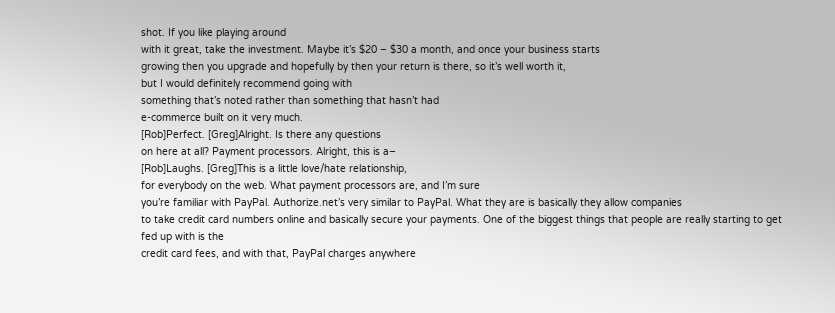shot. If you like playing around
with it great, take the investment. Maybe it’s $20 – $30 a month, and once your business starts
growing then you upgrade and hopefully by then your return is there, so it’s well worth it,
but I would definitely recommend going with
something that’s noted rather than something that hasn’t had
e-commerce built on it very much.
[Rob]Perfect. [Greg]Alright. Is there any questions
on here at all? Payment processors. Alright, this is a–
[Rob]Laughs. [Greg]This is a little love/hate relationship,
for everybody on the web. What payment processors are, and I’m sure
you’re familiar with PayPal. Authorize.net’s very similar to PayPal. What they are is basically they allow companies
to take credit card numbers online and basically secure your payments. One of the biggest things that people are really starting to get fed up with is the
credit card fees, and with that, PayPal charges anywhere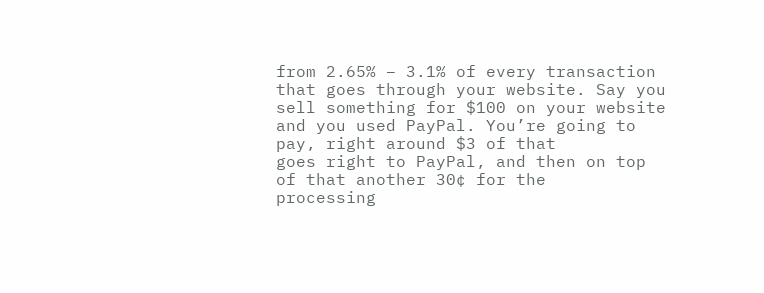from 2.65% – 3.1% of every transaction that goes through your website. Say you sell something for $100 on your website
and you used PayPal. You’re going to pay, right around $3 of that
goes right to PayPal, and then on top of that another 30¢ for the
processing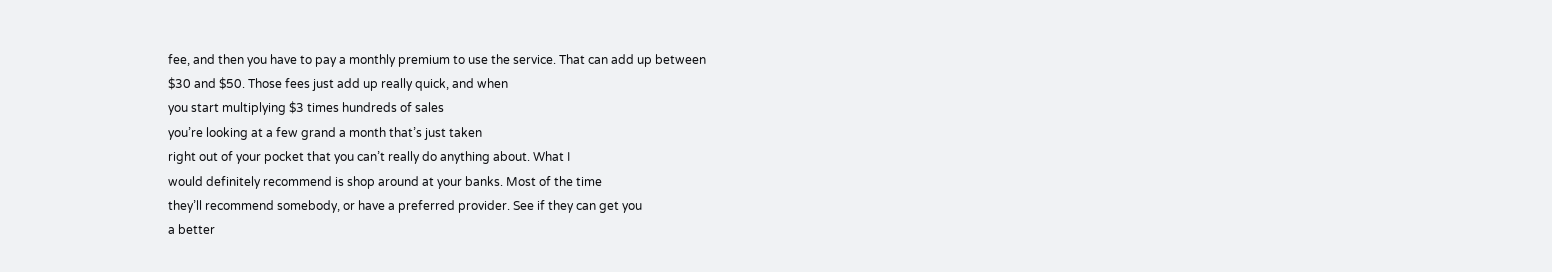fee, and then you have to pay a monthly premium to use the service. That can add up between
$30 and $50. Those fees just add up really quick, and when
you start multiplying $3 times hundreds of sales
you’re looking at a few grand a month that’s just taken
right out of your pocket that you can’t really do anything about. What I
would definitely recommend is shop around at your banks. Most of the time
they’ll recommend somebody, or have a preferred provider. See if they can get you
a better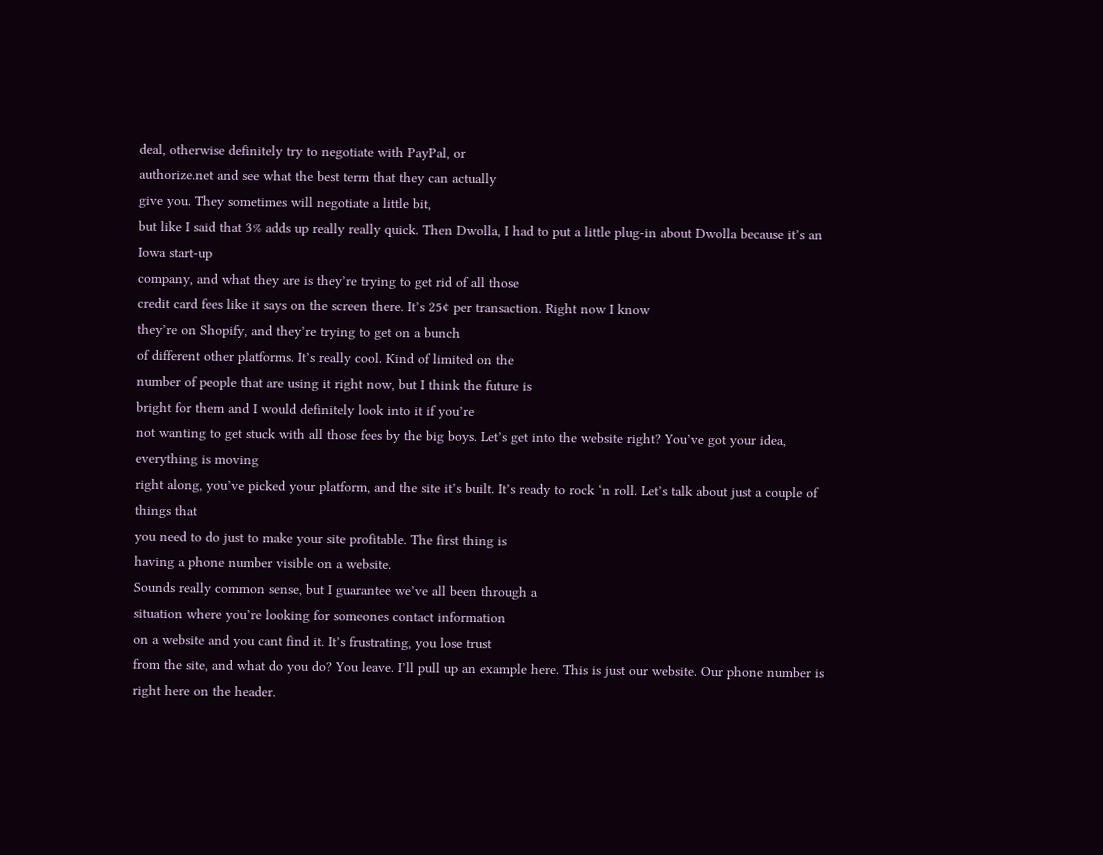deal, otherwise definitely try to negotiate with PayPal, or
authorize.net and see what the best term that they can actually
give you. They sometimes will negotiate a little bit,
but like I said that 3% adds up really really quick. Then Dwolla, I had to put a little plug-in about Dwolla because it’s an Iowa start-up
company, and what they are is they’re trying to get rid of all those
credit card fees like it says on the screen there. It’s 25¢ per transaction. Right now I know
they’re on Shopify, and they’re trying to get on a bunch
of different other platforms. It’s really cool. Kind of limited on the
number of people that are using it right now, but I think the future is
bright for them and I would definitely look into it if you’re
not wanting to get stuck with all those fees by the big boys. Let’s get into the website right? You’ve got your idea, everything is moving
right along, you’ve picked your platform, and the site it’s built. It’s ready to rock ‘n roll. Let’s talk about just a couple of things that
you need to do just to make your site profitable. The first thing is
having a phone number visible on a website.
Sounds really common sense, but I guarantee we’ve all been through a
situation where you’re looking for someones contact information
on a website and you cant find it. It’s frustrating, you lose trust
from the site, and what do you do? You leave. I’ll pull up an example here. This is just our website. Our phone number is right here on the header.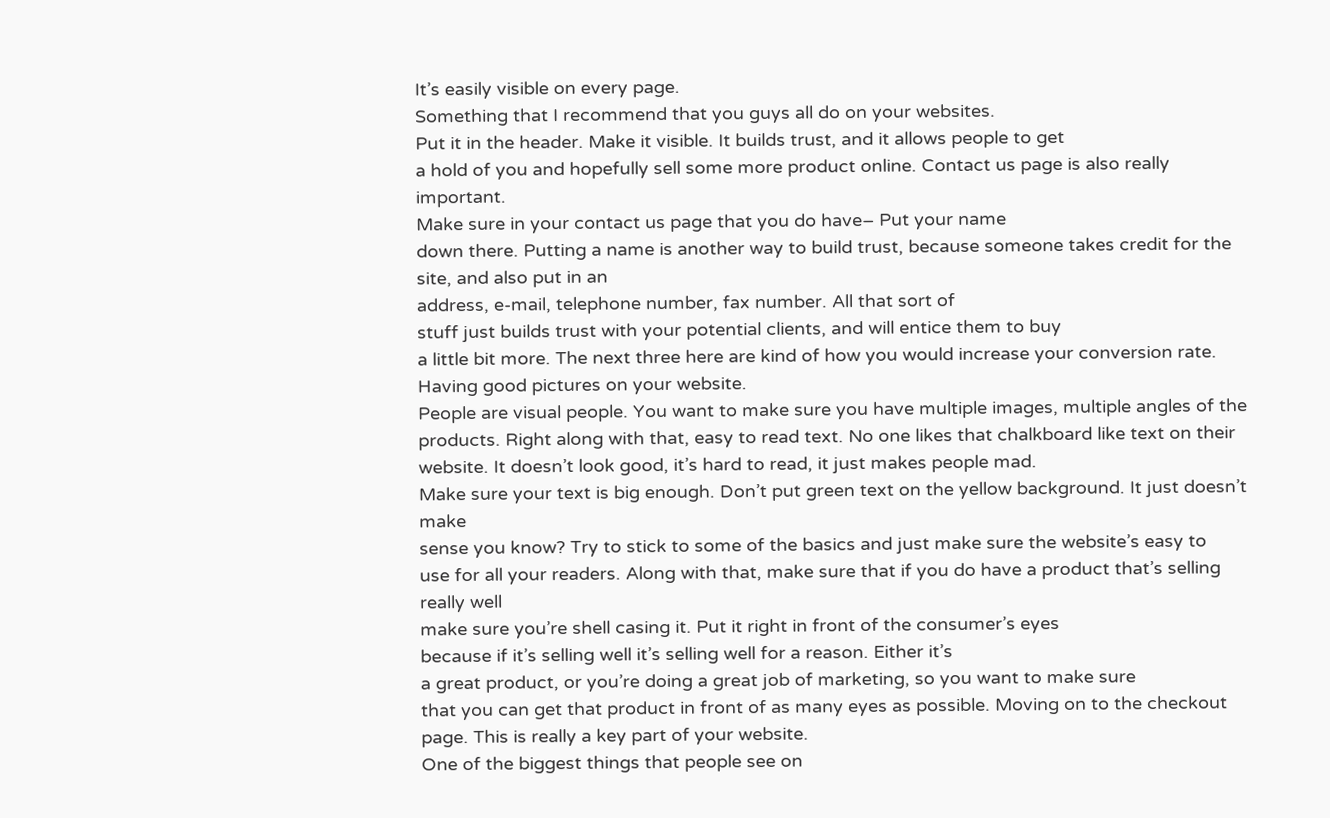It’s easily visible on every page.
Something that I recommend that you guys all do on your websites.
Put it in the header. Make it visible. It builds trust, and it allows people to get
a hold of you and hopefully sell some more product online. Contact us page is also really important.
Make sure in your contact us page that you do have– Put your name
down there. Putting a name is another way to build trust, because someone takes credit for the site, and also put in an
address, e-mail, telephone number, fax number. All that sort of
stuff just builds trust with your potential clients, and will entice them to buy
a little bit more. The next three here are kind of how you would increase your conversion rate. Having good pictures on your website.
People are visual people. You want to make sure you have multiple images, multiple angles of the products. Right along with that, easy to read text. No one likes that chalkboard like text on their website. It doesn’t look good, it’s hard to read, it just makes people mad.
Make sure your text is big enough. Don’t put green text on the yellow background. It just doesn’t make
sense you know? Try to stick to some of the basics and just make sure the website’s easy to
use for all your readers. Along with that, make sure that if you do have a product that’s selling really well
make sure you’re shell casing it. Put it right in front of the consumer’s eyes
because if it’s selling well it’s selling well for a reason. Either it’s
a great product, or you’re doing a great job of marketing, so you want to make sure
that you can get that product in front of as many eyes as possible. Moving on to the checkout page. This is really a key part of your website.
One of the biggest things that people see on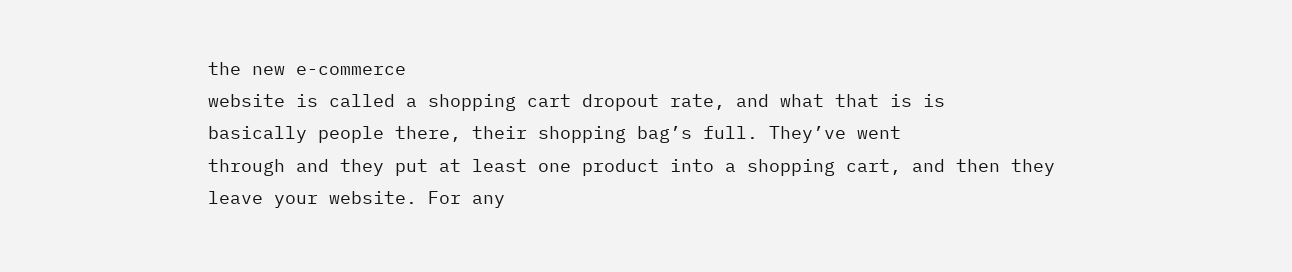the new e-commerce
website is called a shopping cart dropout rate, and what that is is
basically people there, their shopping bag’s full. They’ve went
through and they put at least one product into a shopping cart, and then they
leave your website. For any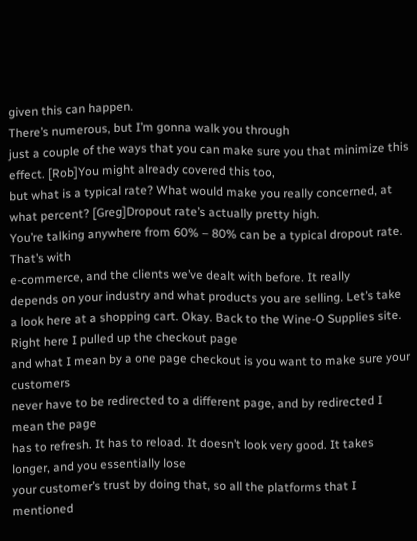given this can happen.
There’s numerous, but I’m gonna walk you through
just a couple of the ways that you can make sure you that minimize this effect. [Rob]You might already covered this too,
but what is a typical rate? What would make you really concerned, at
what percent? [Greg]Dropout rate’s actually pretty high.
You’re talking anywhere from 60% – 80% can be a typical dropout rate. That’s with
e-commerce, and the clients we’ve dealt with before. It really
depends on your industry and what products you are selling. Let’s take a look here at a shopping cart. Okay. Back to the Wine-O Supplies site. Right here I pulled up the checkout page
and what I mean by a one page checkout is you want to make sure your customers
never have to be redirected to a different page, and by redirected I mean the page
has to refresh. It has to reload. It doesn’t look very good. It takes longer, and you essentially lose
your customer’s trust by doing that, so all the platforms that I mentioned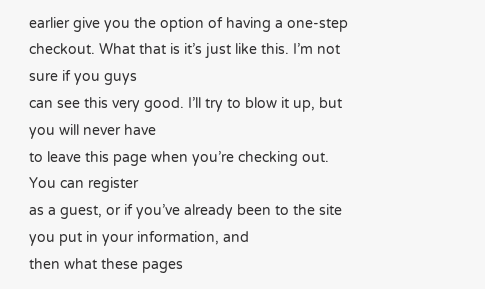earlier give you the option of having a one-step
checkout. What that is it’s just like this. I’m not sure if you guys
can see this very good. I’ll try to blow it up, but you will never have
to leave this page when you’re checking out. You can register
as a guest, or if you’ve already been to the site you put in your information, and
then what these pages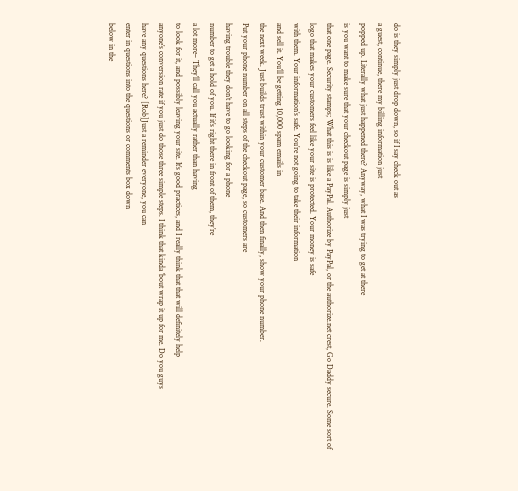do is they simply just drop down, so if I say check out as
a guest, continue, there my billing information just
popped up. Literally what just happened there? Anyway, what I was trying to get at there
is you want to make sure that your checkout page is simply just
that one page. Security stamps; What this is is like a PayPal. Authorize by PayPal, or the authorize.net crest, Go Daddy secure. Some sort of logo that makes your customers feel like your site is protected. Your money is safe
with them. Your information’s safe. You’re not going to take their information
and sell it. You’ll be getting 10,000 spam emails in
the next week. Just builds trust within your customer base. And then finally, show your phone number.
Put your phone number on all steps of the checkout page, so customers are
having trouble they don’t have to go looking for a phone
number to get a hold of you. If it’s right there in front of them, they’re
a lot more– They’ll call you actually rather than having
to look for it, and possibly leaving your site. It’s good practices, and I really think that that will definitely help
anyone’s conversion rate if you just do those three simple steps. I think that kinda ’bout wrap it up for me. Do you guys
have any questions here? [Rob]Just a reminder everyone, you can
enter in questions into the questions or comments box down
below in the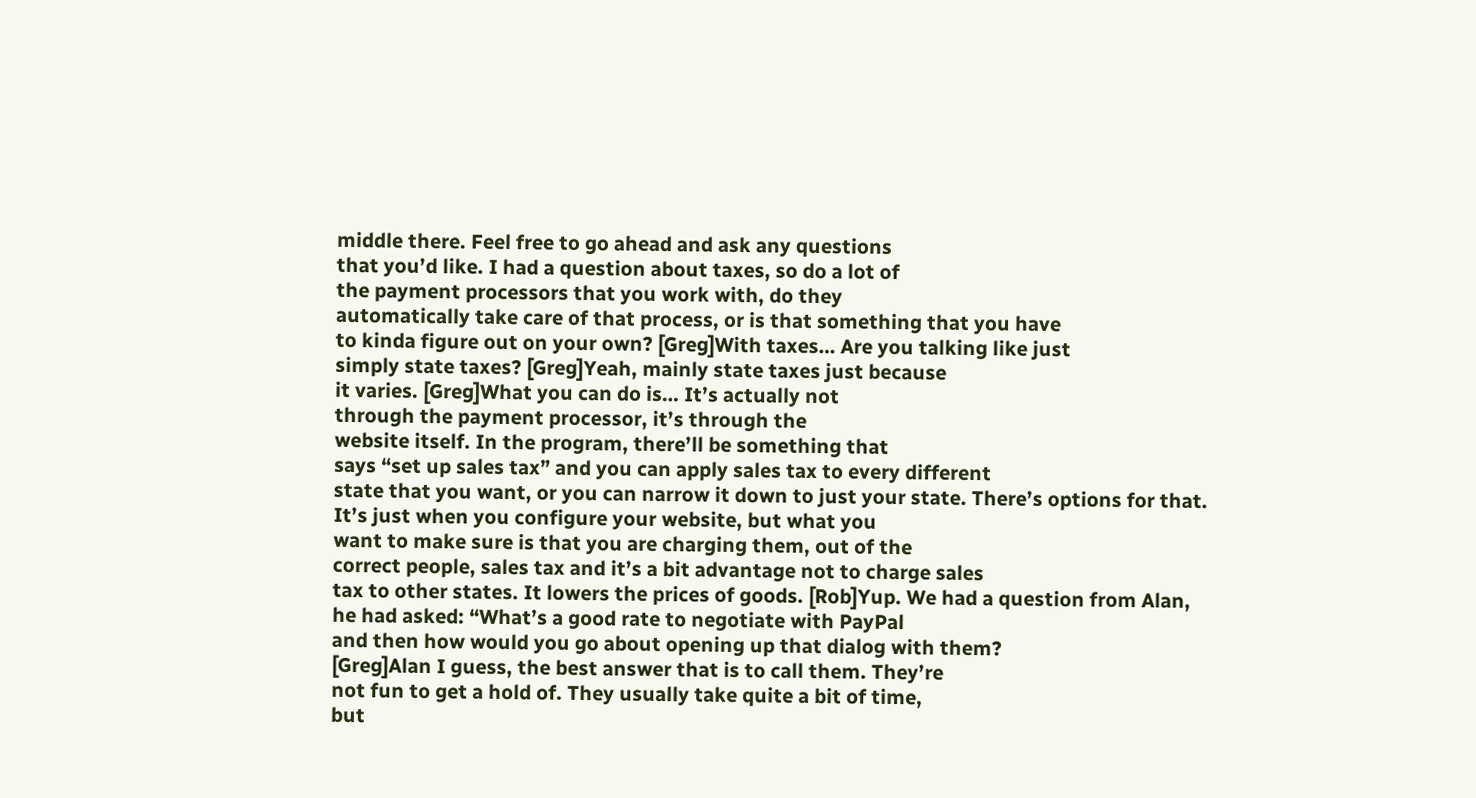middle there. Feel free to go ahead and ask any questions
that you’d like. I had a question about taxes, so do a lot of
the payment processors that you work with, do they
automatically take care of that process, or is that something that you have
to kinda figure out on your own? [Greg]With taxes… Are you talking like just
simply state taxes? [Greg]Yeah, mainly state taxes just because
it varies. [Greg]What you can do is… It’s actually not
through the payment processor, it’s through the
website itself. In the program, there’ll be something that
says “set up sales tax” and you can apply sales tax to every different
state that you want, or you can narrow it down to just your state. There’s options for that.
It’s just when you configure your website, but what you
want to make sure is that you are charging them, out of the
correct people, sales tax and it’s a bit advantage not to charge sales
tax to other states. It lowers the prices of goods. [Rob]Yup. We had a question from Alan,
he had asked: “What’s a good rate to negotiate with PayPal
and then how would you go about opening up that dialog with them?
[Greg]Alan I guess, the best answer that is to call them. They’re
not fun to get a hold of. They usually take quite a bit of time,
but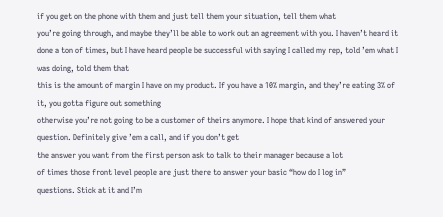if you get on the phone with them and just tell them your situation, tell them what
you’re going through, and maybe they’ll be able to work out an agreement with you. I haven’t heard it
done a ton of times, but I have heard people be successful with saying I called my rep, told ’em what I was doing, told them that
this is the amount of margin I have on my product. If you have a 10% margin, and they’re eating 3% of it, you gotta figure out something
otherwise you’re not going to be a customer of theirs anymore. I hope that kind of answered your question. Definitely give ’em a call, and if you don’t get
the answer you want from the first person ask to talk to their manager because a lot
of times those front level people are just there to answer your basic “how do I log in”
questions. Stick at it and I’m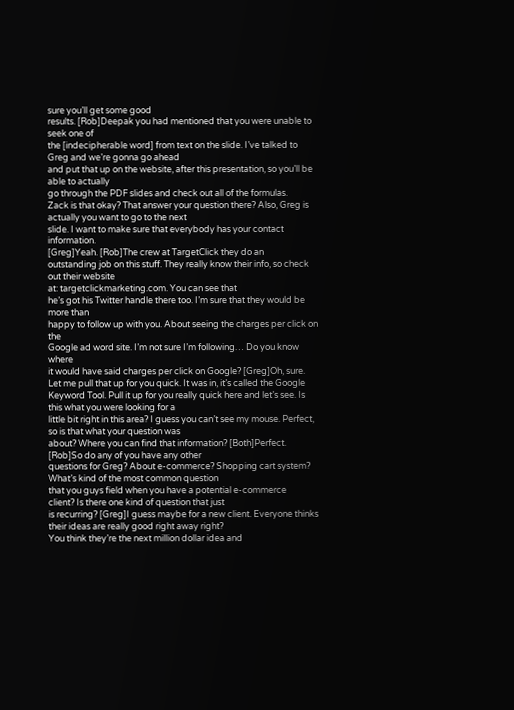sure you’ll get some good
results. [Rob]Deepak you had mentioned that you were unable to seek one of
the [indecipherable word] from text on the slide. I’ve talked to Greg and we’re gonna go ahead
and put that up on the website, after this presentation, so you’ll be able to actually
go through the PDF slides and check out all of the formulas.
Zack is that okay? That answer your question there? Also, Greg is actually you want to go to the next
slide. I want to make sure that everybody has your contact information.
[Greg]Yeah. [Rob]The crew at TargetClick they do an
outstanding job on this stuff. They really know their info, so check out their website
at: targetclickmarketing.com. You can see that
he’s got his Twitter handle there too. I’m sure that they would be more than
happy to follow up with you. About seeing the charges per click on the
Google ad word site. I’m not sure I’m following… Do you know where
it would have said charges per click on Google? [Greg]Oh, sure. Let me pull that up for you quick. It was in, it’s called the Google Keyword Tool. Pull it up for you really quick here and let’s see. Is this what you were looking for a
little bit right in this area? I guess you can’t see my mouse. Perfect, so is that what your question was
about? Where you can find that information? [Both]Perfect. [Rob]So do any of you have any other
questions for Greg? About e-commerce? Shopping cart system? What’s kind of the most common question
that you guys field when you have a potential e-commerce
client? Is there one kind of question that just
is recurring? [Greg]I guess maybe for a new client. Everyone thinks their ideas are really good right away right?
You think they’re the next million dollar idea and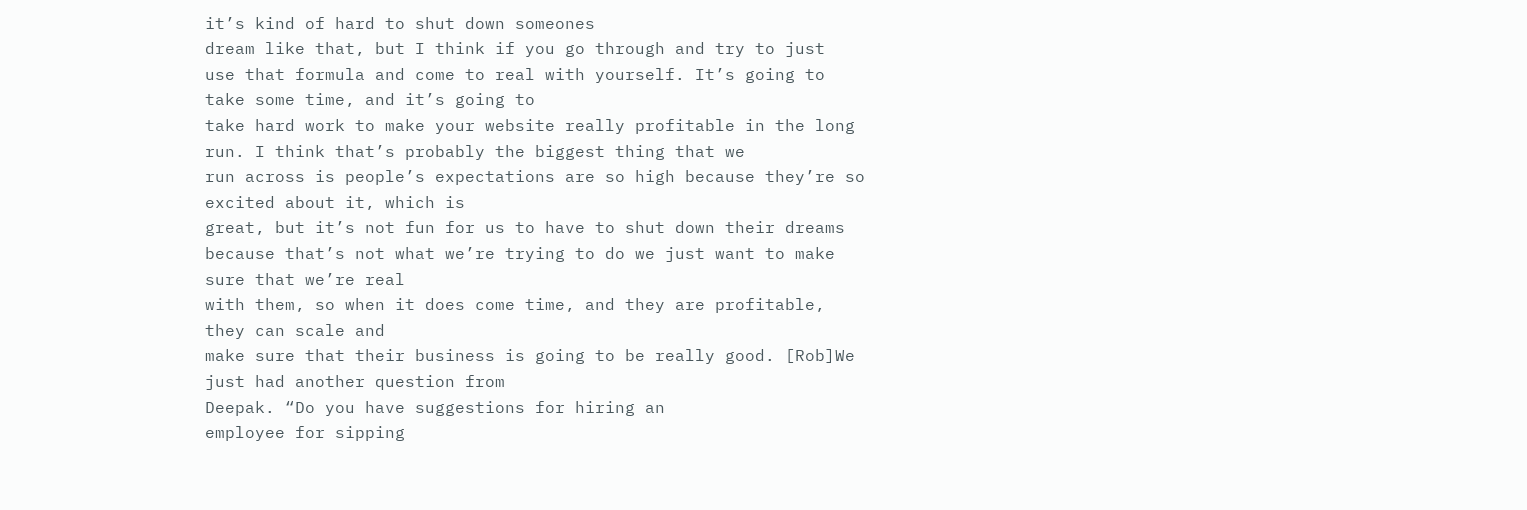it’s kind of hard to shut down someones
dream like that, but I think if you go through and try to just
use that formula and come to real with yourself. It’s going to take some time, and it’s going to
take hard work to make your website really profitable in the long run. I think that’s probably the biggest thing that we
run across is people’s expectations are so high because they’re so excited about it, which is
great, but it’s not fun for us to have to shut down their dreams
because that’s not what we’re trying to do we just want to make sure that we’re real
with them, so when it does come time, and they are profitable, they can scale and
make sure that their business is going to be really good. [Rob]We just had another question from
Deepak. “Do you have suggestions for hiring an
employee for sipping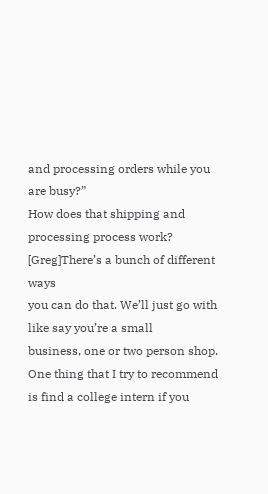and processing orders while you are busy?”
How does that shipping and processing process work? [Greg]There’s a bunch of different ways
you can do that. We’ll just go with like say you’re a small
business, one or two person shop. One thing that I try to recommend
is find a college intern if you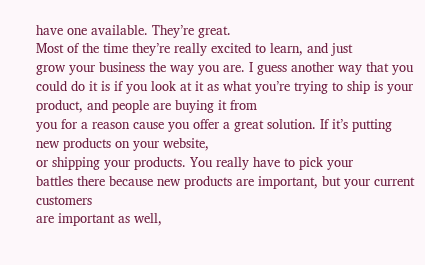have one available. They’re great.
Most of the time they’re really excited to learn, and just
grow your business the way you are. I guess another way that you could do it is if you look at it as what you’re trying to ship is your product, and people are buying it from
you for a reason cause you offer a great solution. If it’s putting new products on your website,
or shipping your products. You really have to pick your
battles there because new products are important, but your current customers
are important as well,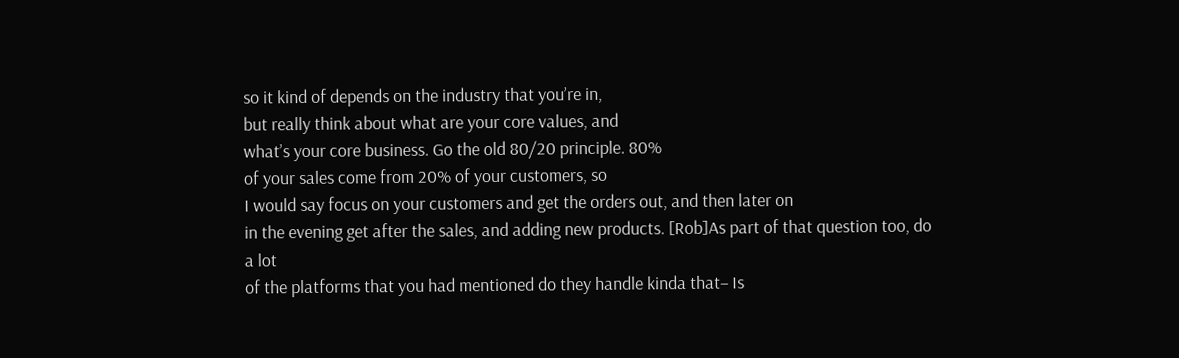so it kind of depends on the industry that you’re in,
but really think about what are your core values, and
what’s your core business. Go the old 80/20 principle. 80%
of your sales come from 20% of your customers, so
I would say focus on your customers and get the orders out, and then later on
in the evening get after the sales, and adding new products. [Rob]As part of that question too, do a lot
of the platforms that you had mentioned do they handle kinda that– Is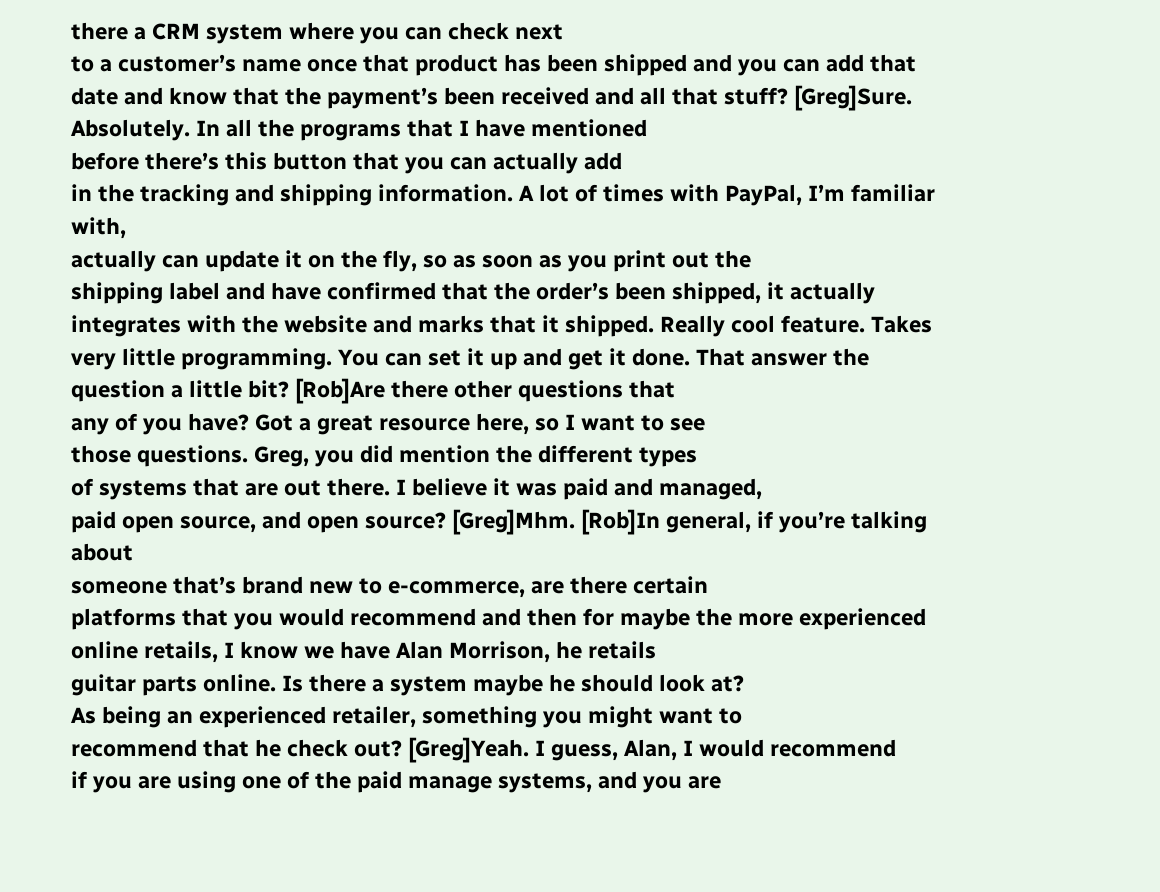there a CRM system where you can check next
to a customer’s name once that product has been shipped and you can add that date and know that the payment’s been received and all that stuff? [Greg]Sure. Absolutely. In all the programs that I have mentioned
before there’s this button that you can actually add
in the tracking and shipping information. A lot of times with PayPal, I’m familiar with,
actually can update it on the fly, so as soon as you print out the
shipping label and have confirmed that the order’s been shipped, it actually
integrates with the website and marks that it shipped. Really cool feature. Takes
very little programming. You can set it up and get it done. That answer the question a little bit? [Rob]Are there other questions that
any of you have? Got a great resource here, so I want to see
those questions. Greg, you did mention the different types
of systems that are out there. I believe it was paid and managed,
paid open source, and open source? [Greg]Mhm. [Rob]In general, if you’re talking about
someone that’s brand new to e-commerce, are there certain
platforms that you would recommend and then for maybe the more experienced
online retails, I know we have Alan Morrison, he retails
guitar parts online. Is there a system maybe he should look at?
As being an experienced retailer, something you might want to
recommend that he check out? [Greg]Yeah. I guess, Alan, I would recommend
if you are using one of the paid manage systems, and you are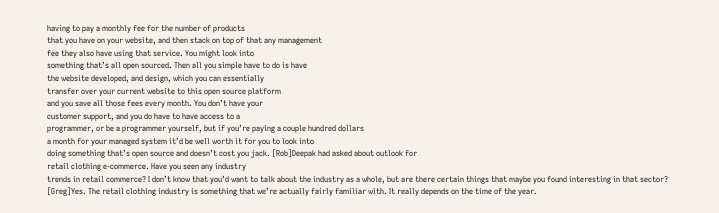having to pay a monthly fee for the number of products
that you have on your website, and then stack on top of that any management
fee they also have using that service. You might look into
something that’s all open sourced. Then all you simple have to do is have
the website developed, and design, which you can essentially
transfer over your current website to this open source platform
and you save all those fees every month. You don’t have your
customer support, and you do have to have access to a
programmer, or be a programmer yourself, but if you’re paying a couple hundred dollars
a month for your managed system it’d be well worth it for you to look into
doing something that’s open source and doesn’t cost you jack. [Rob]Deepak had asked about outlook for
retail clothing e-commerce. Have you seen any industry
trends in retail commerce? I don’t know that you’d want to talk about the industry as a whole, but are there certain things that maybe you found interesting in that sector?
[Greg]Yes. The retail clothing industry is something that we’re actually fairly familiar with. It really depends on the time of the year.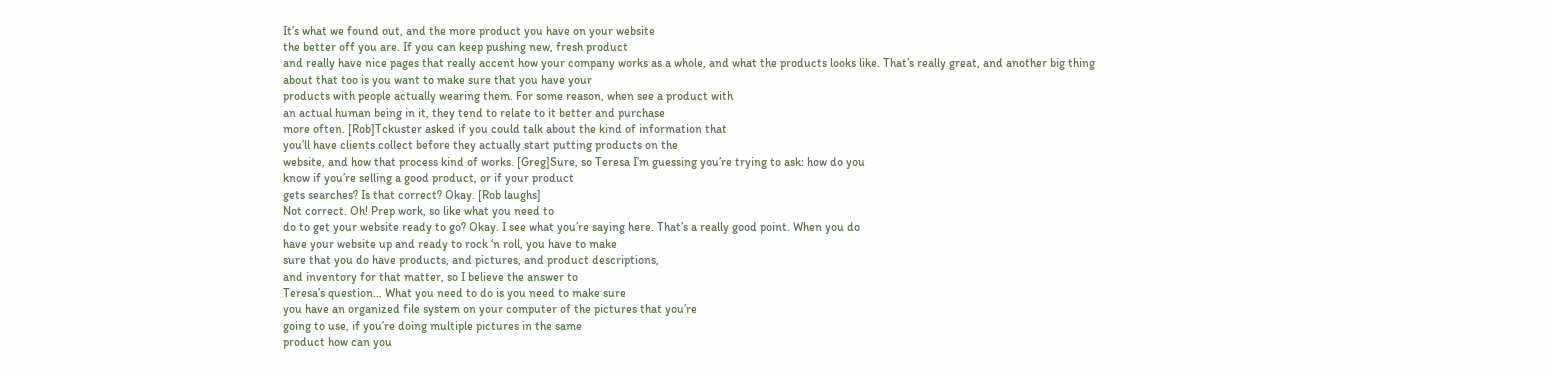It’s what we found out, and the more product you have on your website
the better off you are. If you can keep pushing new, fresh product
and really have nice pages that really accent how your company works as a whole, and what the products looks like. That’s really great, and another big thing
about that too is you want to make sure that you have your
products with people actually wearing them. For some reason, when see a product with
an actual human being in it, they tend to relate to it better and purchase
more often. [Rob]Tckuster asked if you could talk about the kind of information that
you’ll have clients collect before they actually start putting products on the
website, and how that process kind of works. [Greg]Sure, so Teresa I’m guessing you’re trying to ask: how do you
know if you’re selling a good product, or if your product
gets searches? Is that correct? Okay. [Rob laughs]
Not correct. Oh! Prep work, so like what you need to
do to get your website ready to go? Okay. I see what you’re saying here. That’s a really good point. When you do
have your website up and ready to rock ‘n roll, you have to make
sure that you do have products, and pictures, and product descriptions,
and inventory for that matter, so I believe the answer to
Teresa’s question… What you need to do is you need to make sure
you have an organized file system on your computer of the pictures that you’re
going to use, if you’re doing multiple pictures in the same
product how can you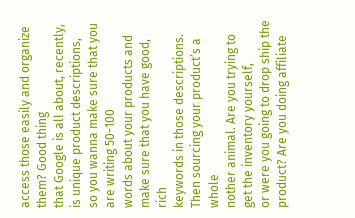access those easily and organize them? Good thing
that Google is all about, recently, is unique product descriptions,
so you wanna make sure that you are writing 50-100
words about your products and make sure that you have good, rich
keywords in those descriptions. Then sourcing your product’s a whole
nother animal. Are you trying to get the inventory yourself,
or were you going to drop ship the product? Are you doing affiliate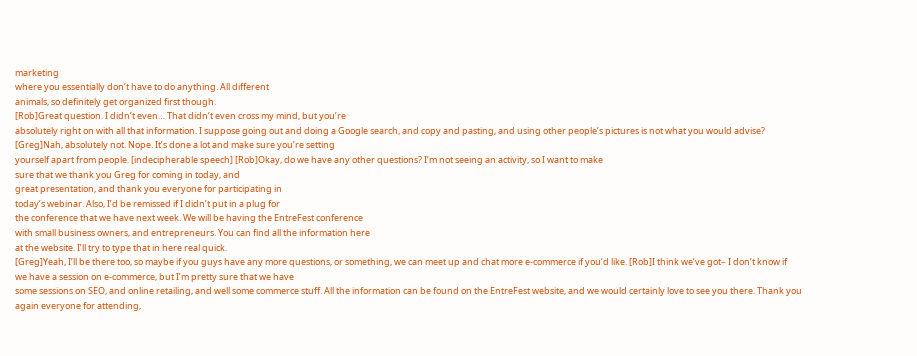marketing
where you essentially don’t have to do anything. All different
animals, so definitely get organized first though.
[Rob]Great question. I didn’t even… That didn’t even cross my mind, but you’re
absolutely right on with all that information. I suppose going out and doing a Google search, and copy and pasting, and using other people’s pictures is not what you would advise?
[Greg]Nah, absolutely not. Nope. It’s done a lot and make sure you’re setting
yourself apart from people. [indecipherable speech] [Rob]Okay, do we have any other questions? I’m not seeing an activity, so I want to make
sure that we thank you Greg for coming in today, and
great presentation, and thank you everyone for participating in
today’s webinar. Also, I’d be remissed if I didn’t put in a plug for
the conference that we have next week. We will be having the EntreFest conference
with small business owners, and entrepreneurs. You can find all the information here
at the website. I’ll try to type that in here real quick.
[Greg]Yeah, I’ll be there too, so maybe if you guys have any more questions, or something, we can meet up and chat more e-commerce if you’d like. [Rob]I think we’ve got– I don’t know if
we have a session on e-commerce, but I’m pretty sure that we have
some sessions on SEO, and online retailing, and well some commerce stuff. All the information can be found on the EntreFest website, and we would certainly love to see you there. Thank you again everyone for attending,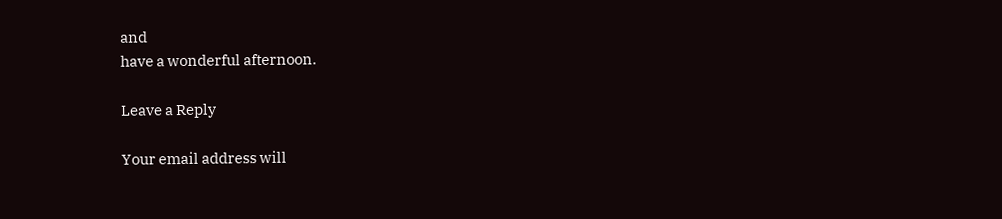and
have a wonderful afternoon.

Leave a Reply

Your email address will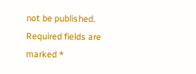not be published. Required fields are marked *